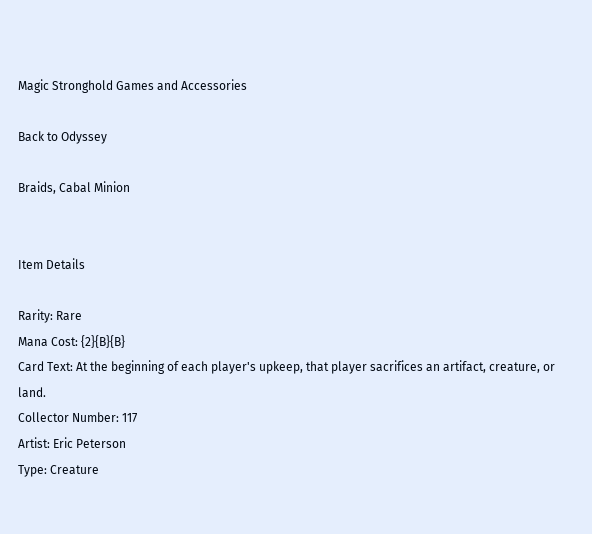Magic Stronghold Games and Accessories

Back to Odyssey

Braids, Cabal Minion


Item Details

Rarity: Rare
Mana Cost: {2}{B}{B}
Card Text: At the beginning of each player's upkeep, that player sacrifices an artifact, creature, or land.
Collector Number: 117
Artist: Eric Peterson
Type: Creature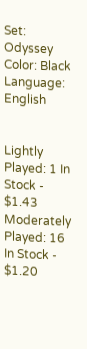Set: Odyssey
Color: Black
Language: English


Lightly Played: 1 In Stock - $1.43
Moderately Played: 16 In Stock - $1.20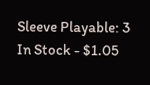Sleeve Playable: 3 In Stock - $1.05